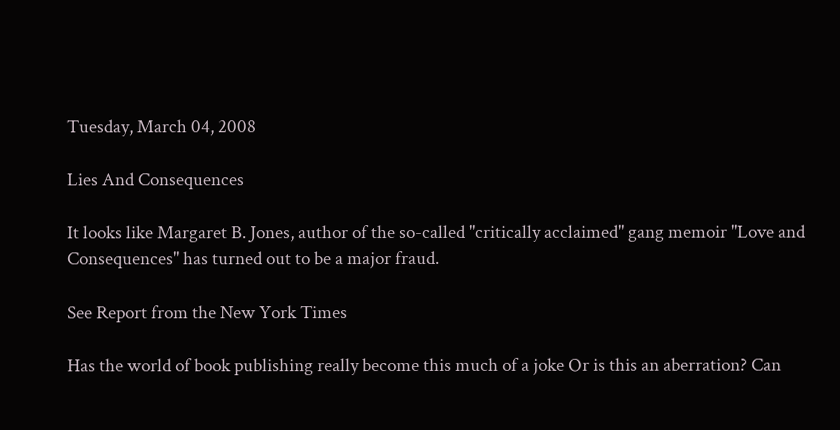Tuesday, March 04, 2008

Lies And Consequences

It looks like Margaret B. Jones, author of the so-called "critically acclaimed" gang memoir "Love and Consequences" has turned out to be a major fraud.

See Report from the New York Times

Has the world of book publishing really become this much of a joke Or is this an aberration? Can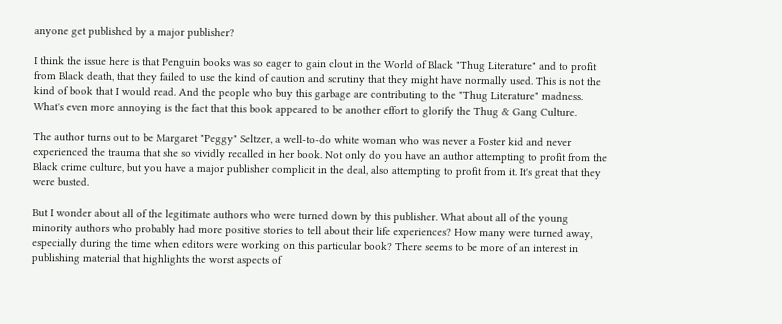anyone get published by a major publisher?

I think the issue here is that Penguin books was so eager to gain clout in the World of Black "Thug Literature" and to profit from Black death, that they failed to use the kind of caution and scrutiny that they might have normally used. This is not the kind of book that I would read. And the people who buy this garbage are contributing to the "Thug Literature" madness.
What's even more annoying is the fact that this book appeared to be another effort to glorify the Thug & Gang Culture.

The author turns out to be Margaret "Peggy" Seltzer, a well-to-do white woman who was never a Foster kid and never experienced the trauma that she so vividly recalled in her book. Not only do you have an author attempting to profit from the Black crime culture, but you have a major publisher complicit in the deal, also attempting to profit from it. It's great that they were busted.

But I wonder about all of the legitimate authors who were turned down by this publisher. What about all of the young minority authors who probably had more positive stories to tell about their life experiences? How many were turned away, especially during the time when editors were working on this particular book? There seems to be more of an interest in publishing material that highlights the worst aspects of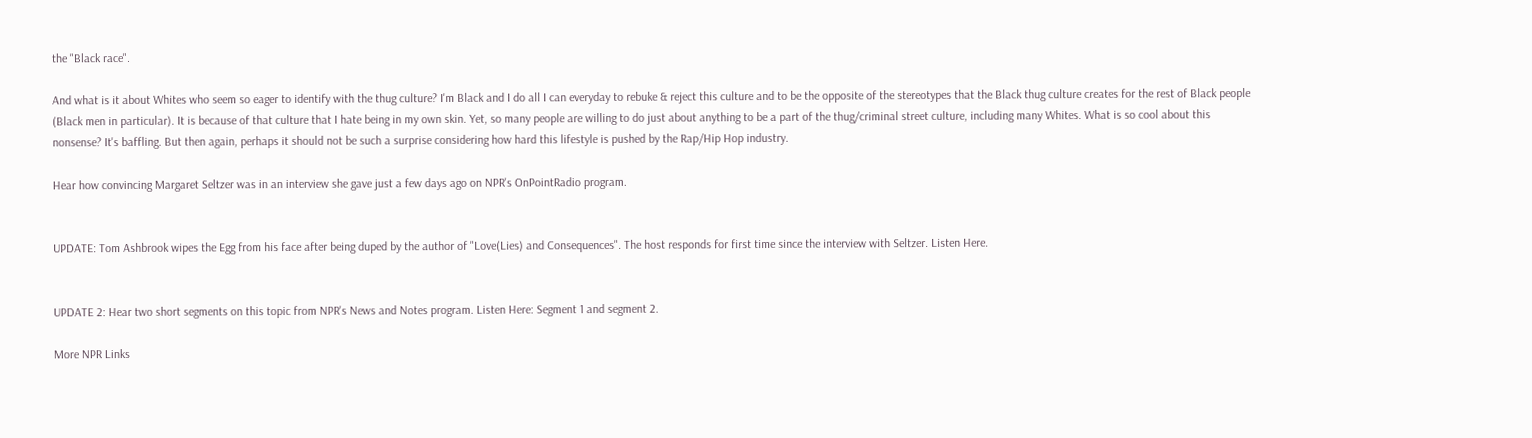the "Black race".

And what is it about Whites who seem so eager to identify with the thug culture? I'm Black and I do all I can everyday to rebuke & reject this culture and to be the opposite of the stereotypes that the Black thug culture creates for the rest of Black people (Black men in particular). It is because of that culture that I hate being in my own skin. Yet, so many people are willing to do just about anything to be a part of the thug/criminal street culture, including many Whites. What is so cool about this nonsense? It's baffling. But then again, perhaps it should not be such a surprise considering how hard this lifestyle is pushed by the Rap/Hip Hop industry.

Hear how convincing Margaret Seltzer was in an interview she gave just a few days ago on NPR's OnPointRadio program.


UPDATE: Tom Ashbrook wipes the Egg from his face after being duped by the author of "Love(Lies) and Consequences". The host responds for first time since the interview with Seltzer. Listen Here.


UPDATE 2: Hear two short segments on this topic from NPR's News and Notes program. Listen Here: Segment 1 and segment 2.

More NPR Links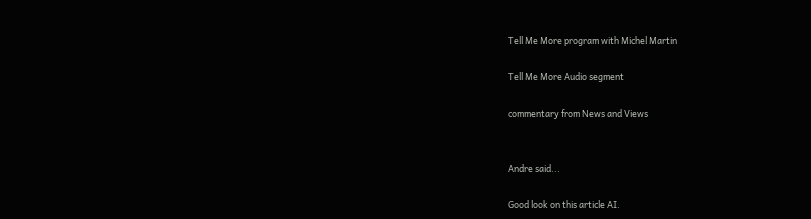Tell Me More program with Michel Martin

Tell Me More Audio segment

commentary from News and Views


Andre said...

Good look on this article AI.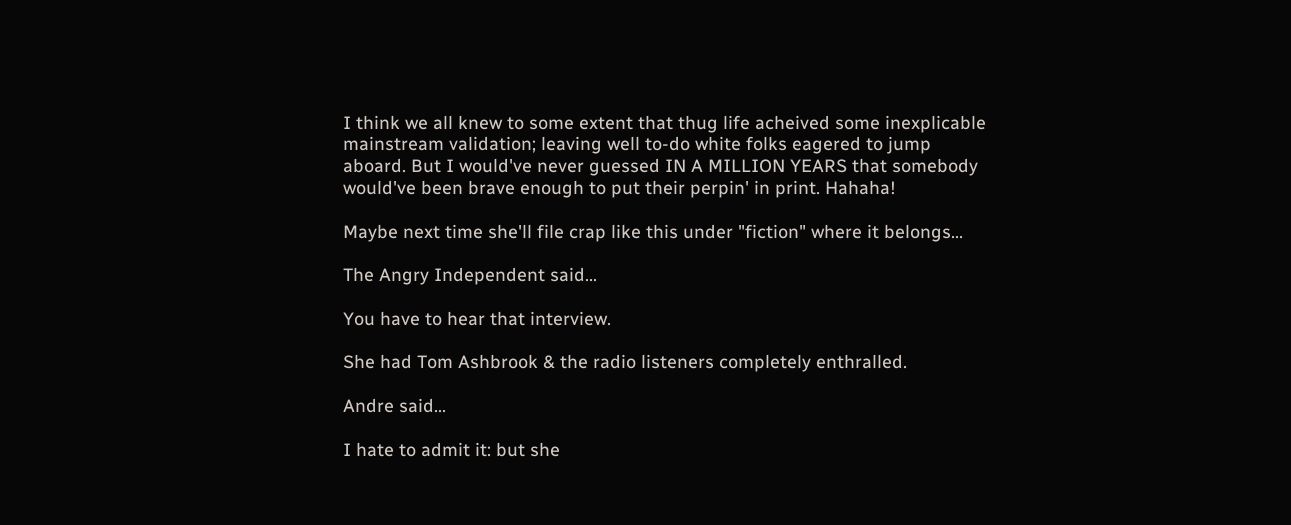I think we all knew to some extent that thug life acheived some inexplicable mainstream validation; leaving well to-do white folks eagered to jump aboard. But I would've never guessed IN A MILLION YEARS that somebody would've been brave enough to put their perpin' in print. Hahaha!

Maybe next time she'll file crap like this under "fiction" where it belongs...

The Angry Independent said...

You have to hear that interview.

She had Tom Ashbrook & the radio listeners completely enthralled.

Andre said...

I hate to admit it: but she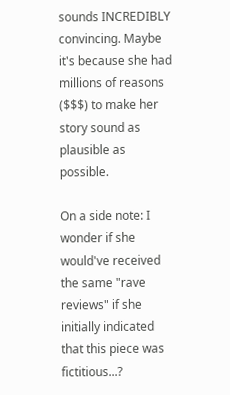sounds INCREDIBLY convincing. Maybe it's because she had millions of reasons ($$$) to make her story sound as plausible as possible.

On a side note: I wonder if she would've received the same "rave reviews" if she initially indicated that this piece was fictitious...?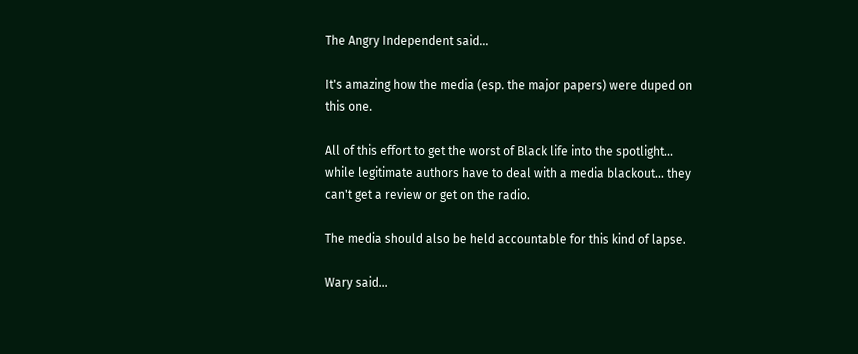The Angry Independent said...

It's amazing how the media (esp. the major papers) were duped on this one.

All of this effort to get the worst of Black life into the spotlight... while legitimate authors have to deal with a media blackout... they can't get a review or get on the radio.

The media should also be held accountable for this kind of lapse.

Wary said...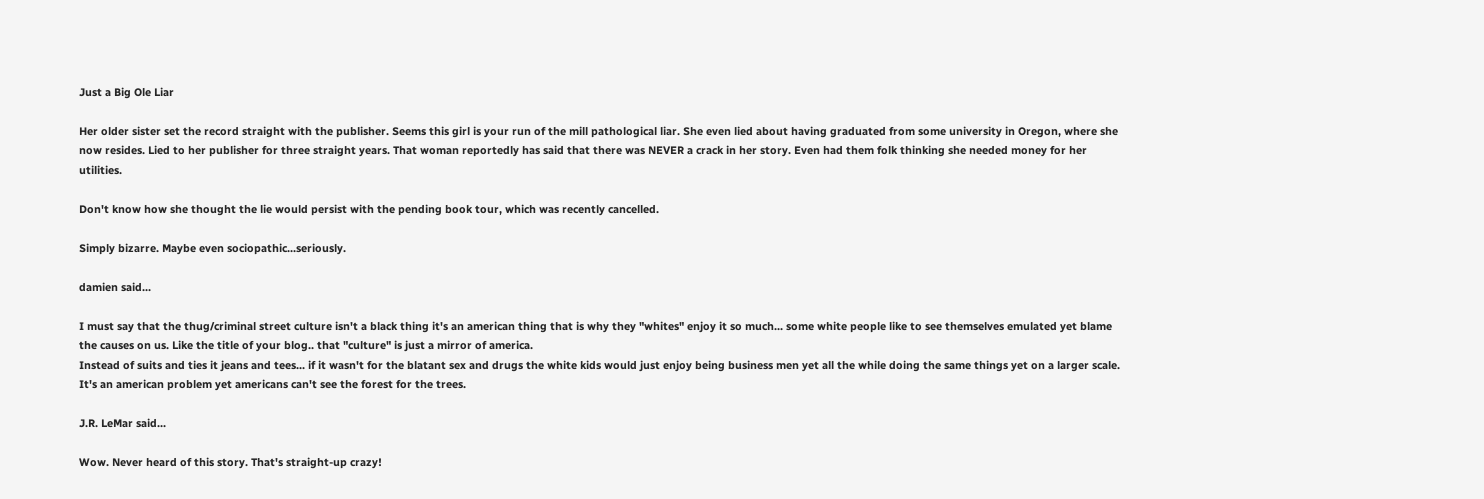Just a Big Ole Liar

Her older sister set the record straight with the publisher. Seems this girl is your run of the mill pathological liar. She even lied about having graduated from some university in Oregon, where she now resides. Lied to her publisher for three straight years. That woman reportedly has said that there was NEVER a crack in her story. Even had them folk thinking she needed money for her utilities.

Don't know how she thought the lie would persist with the pending book tour, which was recently cancelled.

Simply bizarre. Maybe even sociopathic...seriously.

damien said...

I must say that the thug/criminal street culture isn't a black thing it's an american thing that is why they "whites" enjoy it so much... some white people like to see themselves emulated yet blame the causes on us. Like the title of your blog.. that "culture" is just a mirror of america.
Instead of suits and ties it jeans and tees... if it wasn't for the blatant sex and drugs the white kids would just enjoy being business men yet all the while doing the same things yet on a larger scale.
It's an american problem yet americans can't see the forest for the trees.

J.R. LeMar said...

Wow. Never heard of this story. That's straight-up crazy!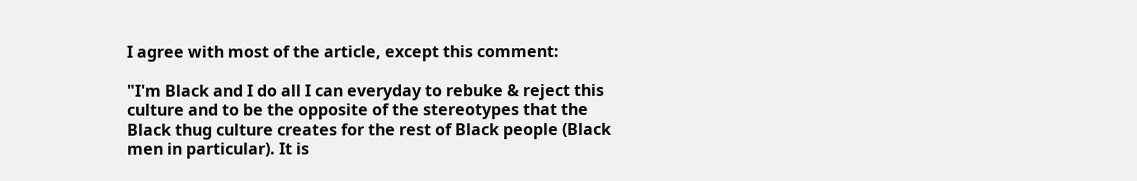I agree with most of the article, except this comment:

"I'm Black and I do all I can everyday to rebuke & reject this culture and to be the opposite of the stereotypes that the Black thug culture creates for the rest of Black people (Black men in particular). It is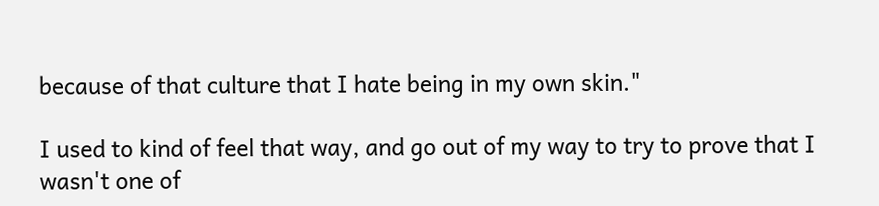because of that culture that I hate being in my own skin."

I used to kind of feel that way, and go out of my way to try to prove that I wasn't one of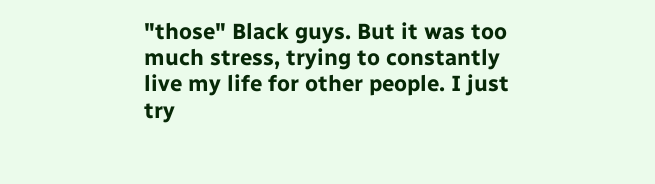"those" Black guys. But it was too much stress, trying to constantly live my life for other people. I just try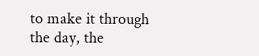to make it through the day, the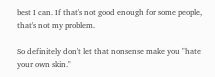best I can. If that's not good enough for some people, that's not my problem.

So definitely don't let that nonsense make you "hate your own skin."